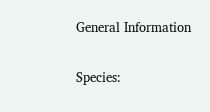General Information

Species: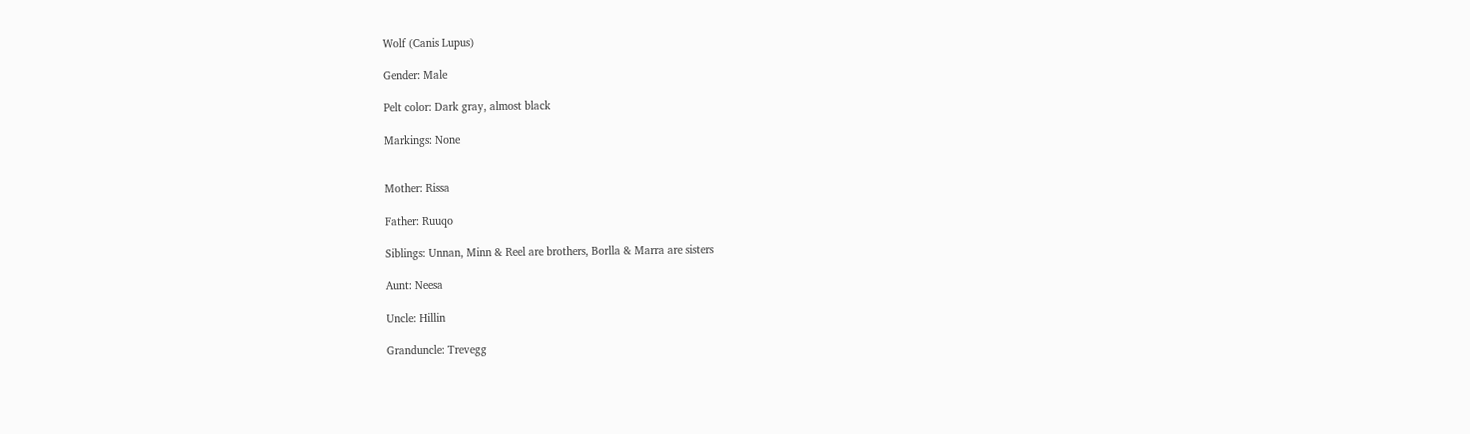Wolf (Canis Lupus)

Gender: Male

Pelt color: Dark gray, almost black

Markings: None


Mother: Rissa

Father: Ruuqo

Siblings: Unnan, Minn & Reel are brothers, Borlla & Marra are sisters

Aunt: Neesa

Uncle: Hillin

Granduncle: Trevegg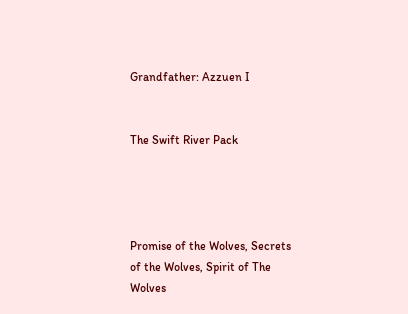Grandfather: Azzuen I


The Swift River Pack




Promise of the Wolves, Secrets of the Wolves, Spirit of The Wolves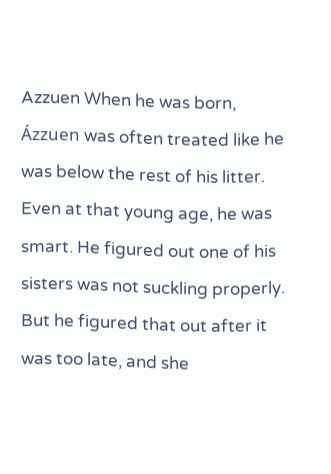Azzuen When he was born, Ázzuen was often treated like he was below the rest of his litter. Even at that young age, he was smart. He figured out one of his sisters was not suckling properly. But he figured that out after it was too late, and she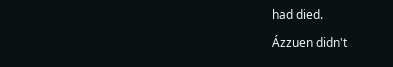had died.

Ázzuen didn't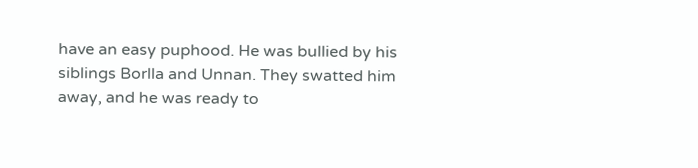have an easy puphood. He was bullied by his siblings Borlla and Unnan. They swatted him away, and he was ready to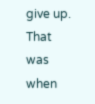give up. That was when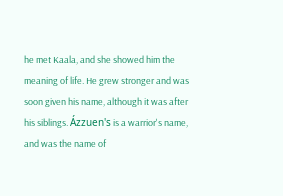he met Kaala, and she showed him the meaning of life. He grew stronger and was soon given his name, although it was after his siblings. Ázzuen's is a warrior's name, and was the name of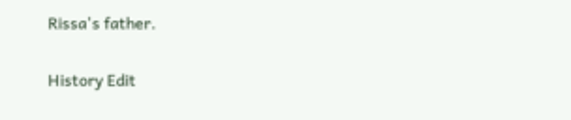Rissa's father.

History Edit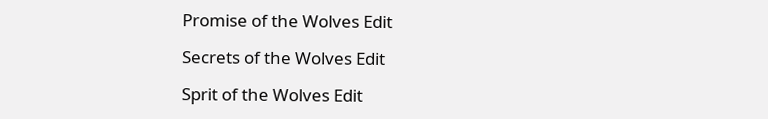Promise of the Wolves Edit

Secrets of the Wolves Edit

Sprit of the Wolves Edit